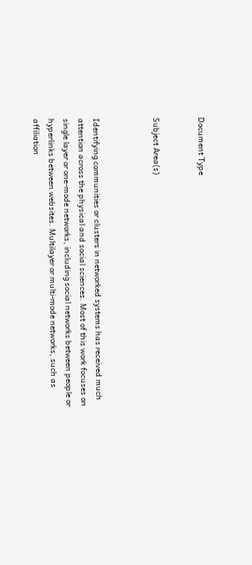Document Type


Subject Area(s)



Identifying communities or clusters in networked systems has received much attention across the physical and social sciences. Most of this work focuses on single layer or one-mode networks, including social networks between people or hyperlinks between websites. Multilayer or multi-mode networks, such as affiliation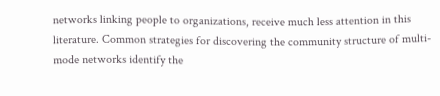networks linking people to organizations, receive much less attention in this literature. Common strategies for discovering the community structure of multi-mode networks identify the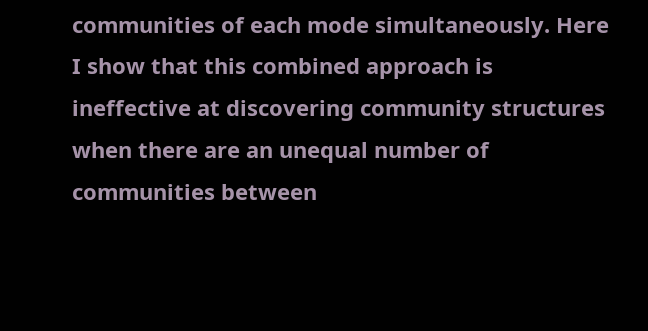communities of each mode simultaneously. Here I show that this combined approach is ineffective at discovering community structures when there are an unequal number of communities between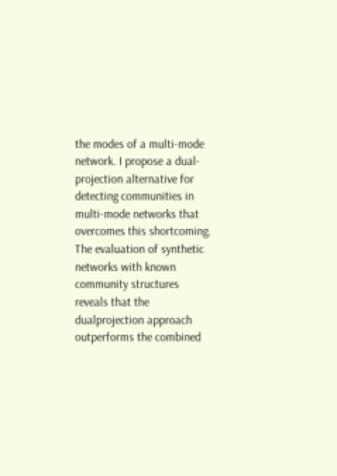the modes of a multi-mode network. I propose a dual-projection alternative for detecting communities in multi-mode networks that overcomes this shortcoming. The evaluation of synthetic networks with known community structures reveals that the dualprojection approach outperforms the combined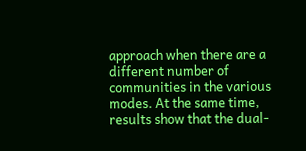approach when there are a different number of communities in the various modes. At the same time, results show that the dual-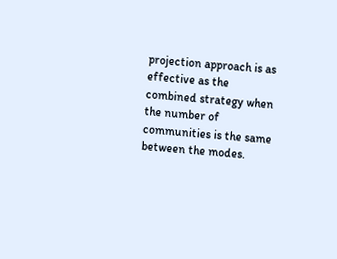projection approach is as effective as the combined strategy when the number of communities is the same between the modes.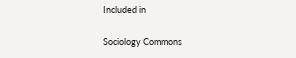Included in

Sociology Commons